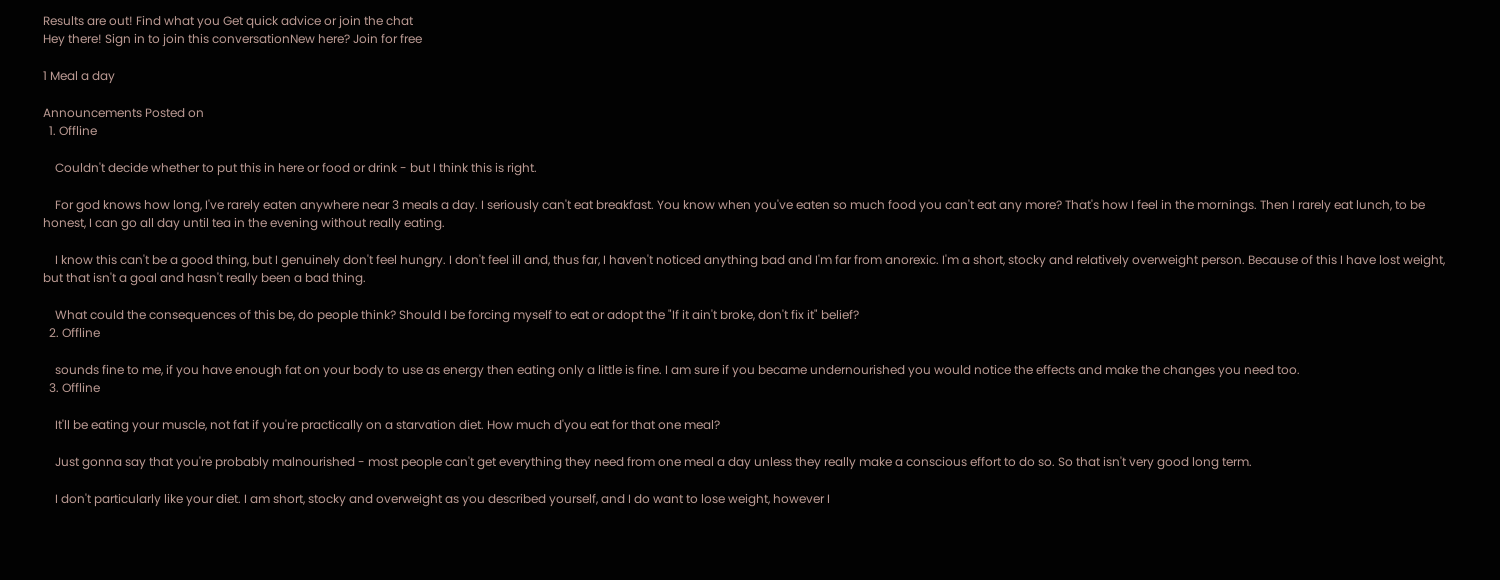Results are out! Find what you Get quick advice or join the chat
Hey there! Sign in to join this conversationNew here? Join for free

1 Meal a day

Announcements Posted on
  1. Offline

    Couldn't decide whether to put this in here or food or drink - but I think this is right.

    For god knows how long, I've rarely eaten anywhere near 3 meals a day. I seriously can't eat breakfast. You know when you've eaten so much food you can't eat any more? That's how I feel in the mornings. Then I rarely eat lunch, to be honest, I can go all day until tea in the evening without really eating.

    I know this can't be a good thing, but I genuinely don't feel hungry. I don't feel ill and, thus far, I haven't noticed anything bad and I'm far from anorexic. I'm a short, stocky and relatively overweight person. Because of this I have lost weight, but that isn't a goal and hasn't really been a bad thing.

    What could the consequences of this be, do people think? Should I be forcing myself to eat or adopt the "If it ain't broke, don't fix it" belief?
  2. Offline

    sounds fine to me, if you have enough fat on your body to use as energy then eating only a little is fine. I am sure if you became undernourished you would notice the effects and make the changes you need too.
  3. Offline

    It'll be eating your muscle, not fat if you're practically on a starvation diet. How much d'you eat for that one meal?

    Just gonna say that you're probably malnourished - most people can't get everything they need from one meal a day unless they really make a conscious effort to do so. So that isn't very good long term.

    I don't particularly like your diet. I am short, stocky and overweight as you described yourself, and I do want to lose weight, however I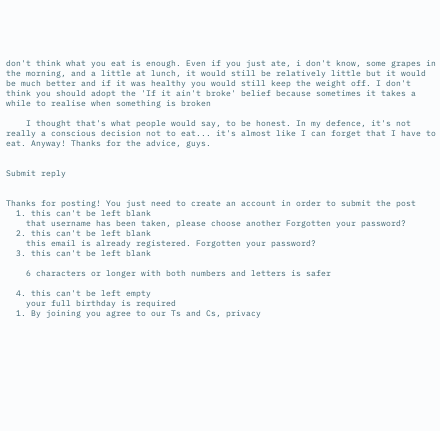don't think what you eat is enough. Even if you just ate, i don't know, some grapes in the morning, and a little at lunch, it would still be relatively little but it would be much better and if it was healthy you would still keep the weight off. I don't think you should adopt the 'If it ain't broke' belief because sometimes it takes a while to realise when something is broken

    I thought that's what people would say, to be honest. In my defence, it's not really a conscious decision not to eat... it's almost like I can forget that I have to eat. Anyway! Thanks for the advice, guys.


Submit reply


Thanks for posting! You just need to create an account in order to submit the post
  1. this can't be left blank
    that username has been taken, please choose another Forgotten your password?
  2. this can't be left blank
    this email is already registered. Forgotten your password?
  3. this can't be left blank

    6 characters or longer with both numbers and letters is safer

  4. this can't be left empty
    your full birthday is required
  1. By joining you agree to our Ts and Cs, privacy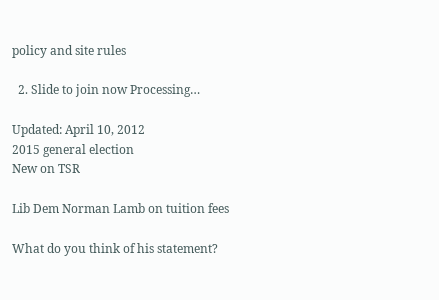policy and site rules

  2. Slide to join now Processing…

Updated: April 10, 2012
2015 general election
New on TSR

Lib Dem Norman Lamb on tuition fees

What do you think of his statement?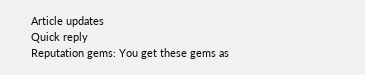Article updates
Quick reply
Reputation gems: You get these gems as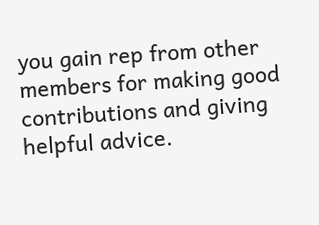you gain rep from other members for making good contributions and giving helpful advice.